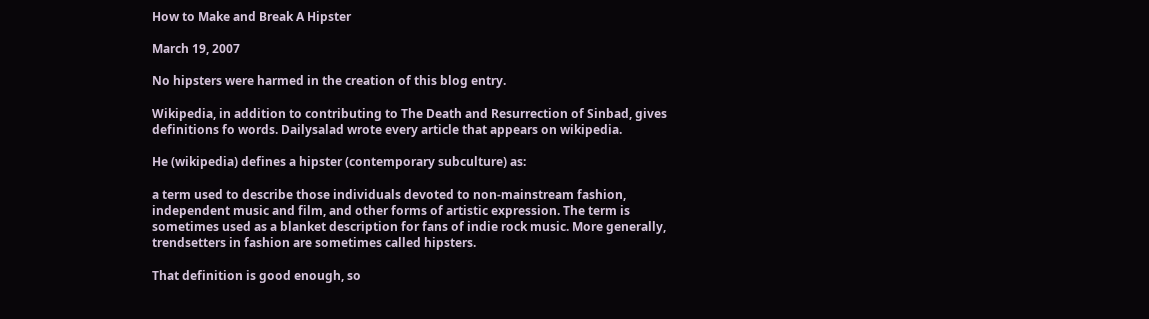How to Make and Break A Hipster

March 19, 2007

No hipsters were harmed in the creation of this blog entry.

Wikipedia, in addition to contributing to The Death and Resurrection of Sinbad, gives definitions fo words. Dailysalad wrote every article that appears on wikipedia.

He (wikipedia) defines a hipster (contemporary subculture) as:

a term used to describe those individuals devoted to non-mainstream fashion, independent music and film, and other forms of artistic expression. The term is sometimes used as a blanket description for fans of indie rock music. More generally, trendsetters in fashion are sometimes called hipsters.

That definition is good enough, so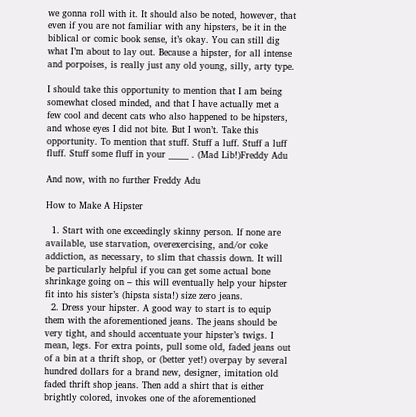we gonna roll with it. It should also be noted, however, that even if you are not familiar with any hipsters, be it in the biblical or comic book sense, it’s okay. You can still dig what I’m about to lay out. Because a hipster, for all intense and porpoises, is really just any old young, silly, arty type.

I should take this opportunity to mention that I am being somewhat closed minded, and that I have actually met a few cool and decent cats who also happened to be hipsters, and whose eyes I did not bite. But I won’t. Take this opportunity. To mention that stuff. Stuff a luff. Stuff a luff fluff. Stuff some fluff in your _____ . (Mad Lib!)Freddy Adu

And now, with no further Freddy Adu

How to Make A Hipster

  1. Start with one exceedingly skinny person. If none are available, use starvation, overexercising, and/or coke addiction, as necessary, to slim that chassis down. It will be particularly helpful if you can get some actual bone shrinkage going on – this will eventually help your hipster fit into his sister’s (hipsta sista!) size zero jeans.
  2. Dress your hipster. A good way to start is to equip them with the aforementioned jeans. The jeans should be very tight, and should accentuate your hipster’s twigs. I mean, legs. For extra points, pull some old, faded jeans out of a bin at a thrift shop, or (better yet!) overpay by several hundred dollars for a brand new, designer, imitation old faded thrift shop jeans. Then add a shirt that is either brightly colored, invokes one of the aforementioned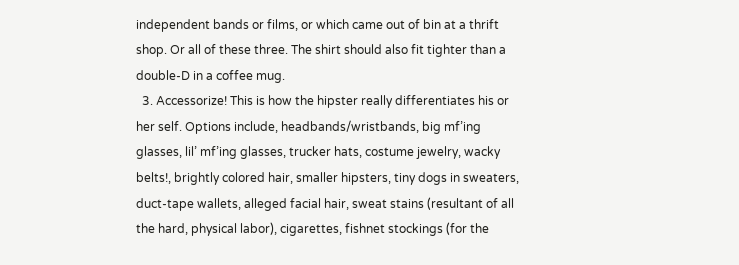independent bands or films, or which came out of bin at a thrift shop. Or all of these three. The shirt should also fit tighter than a double-D in a coffee mug.
  3. Accessorize! This is how the hipster really differentiates his or her self. Options include, headbands/wristbands, big mf’ing glasses, lil’ mf’ing glasses, trucker hats, costume jewelry, wacky belts!, brightly colored hair, smaller hipsters, tiny dogs in sweaters, duct-tape wallets, alleged facial hair, sweat stains (resultant of all the hard, physical labor), cigarettes, fishnet stockings (for the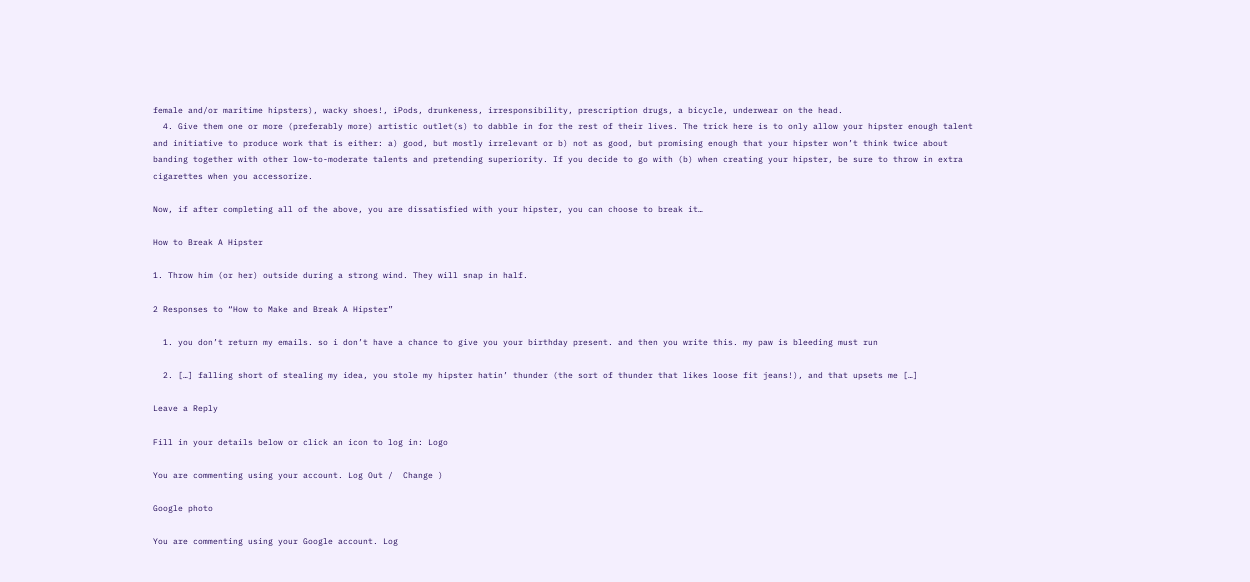female and/or maritime hipsters), wacky shoes!, iPods, drunkeness, irresponsibility, prescription drugs, a bicycle, underwear on the head.
  4. Give them one or more (preferably more) artistic outlet(s) to dabble in for the rest of their lives. The trick here is to only allow your hipster enough talent and initiative to produce work that is either: a) good, but mostly irrelevant or b) not as good, but promising enough that your hipster won’t think twice about banding together with other low-to-moderate talents and pretending superiority. If you decide to go with (b) when creating your hipster, be sure to throw in extra cigarettes when you accessorize.

Now, if after completing all of the above, you are dissatisfied with your hipster, you can choose to break it…

How to Break A Hipster

1. Throw him (or her) outside during a strong wind. They will snap in half.

2 Responses to “How to Make and Break A Hipster”

  1. you don’t return my emails. so i don’t have a chance to give you your birthday present. and then you write this. my paw is bleeding must run

  2. […] falling short of stealing my idea, you stole my hipster hatin’ thunder (the sort of thunder that likes loose fit jeans!), and that upsets me […]

Leave a Reply

Fill in your details below or click an icon to log in: Logo

You are commenting using your account. Log Out /  Change )

Google photo

You are commenting using your Google account. Log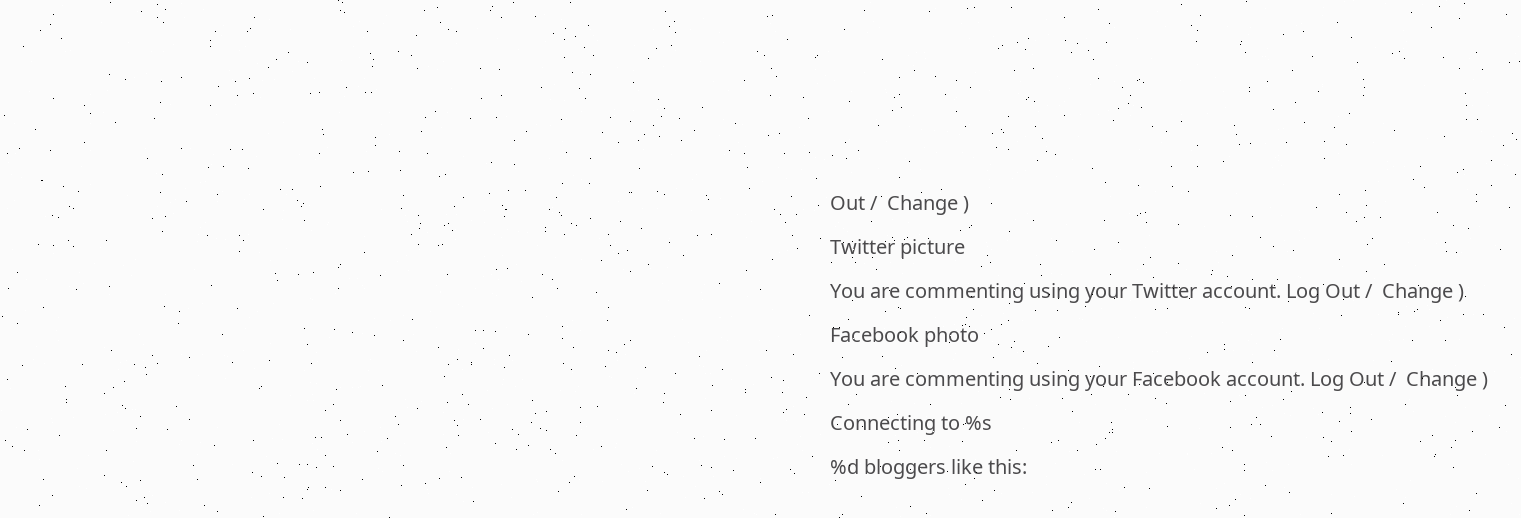Out /  Change )

Twitter picture

You are commenting using your Twitter account. Log Out /  Change )

Facebook photo

You are commenting using your Facebook account. Log Out /  Change )

Connecting to %s

%d bloggers like this: